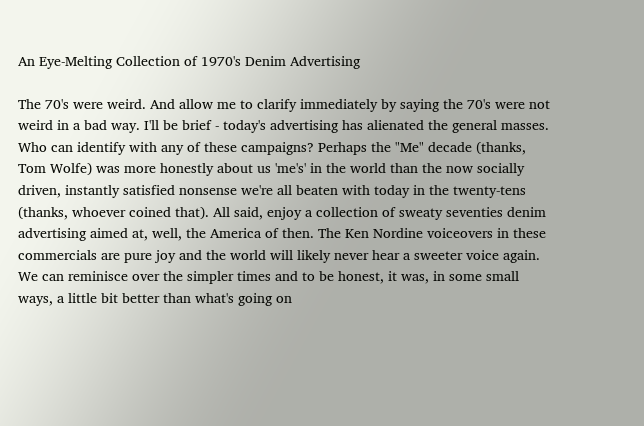An Eye-Melting Collection of 1970's Denim Advertising

The 70's were weird. And allow me to clarify immediately by saying the 70's were not weird in a bad way. I'll be brief - today's advertising has alienated the general masses. Who can identify with any of these campaigns? Perhaps the "Me" decade (thanks, Tom Wolfe) was more honestly about us 'me's' in the world than the now socially driven, instantly satisfied nonsense we're all beaten with today in the twenty-tens (thanks, whoever coined that). All said, enjoy a collection of sweaty seventies denim advertising aimed at, well, the America of then. The Ken Nordine voiceovers in these commercials are pure joy and the world will likely never hear a sweeter voice again. We can reminisce over the simpler times and to be honest, it was, in some small ways, a little bit better than what's going on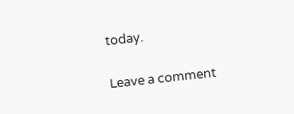today.

Leave a comment